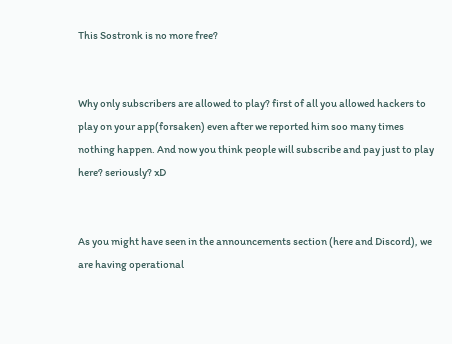This Sostronk is no more free?


Why only subscribers are allowed to play? first of all you allowed hackers to play on your app(forsaken) even after we reported him soo many times nothing happen. And now you think people will subscribe and pay just to play here? seriously? xD


As you might have seen in the announcements section (here and Discord), we are having operational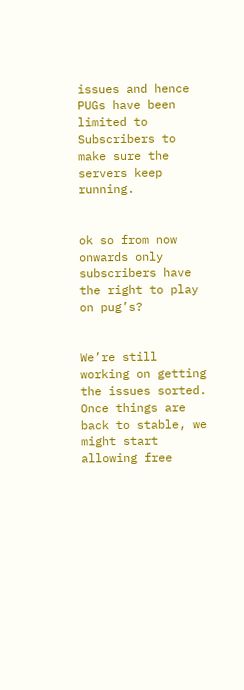issues and hence PUGs have been limited to Subscribers to make sure the servers keep running.


ok so from now onwards only subscribers have the right to play on pug’s?


We’re still working on getting the issues sorted. Once things are back to stable, we might start allowing free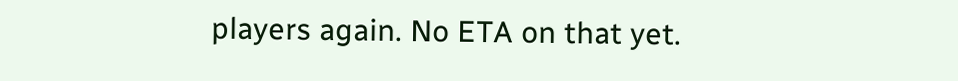players again. No ETA on that yet.